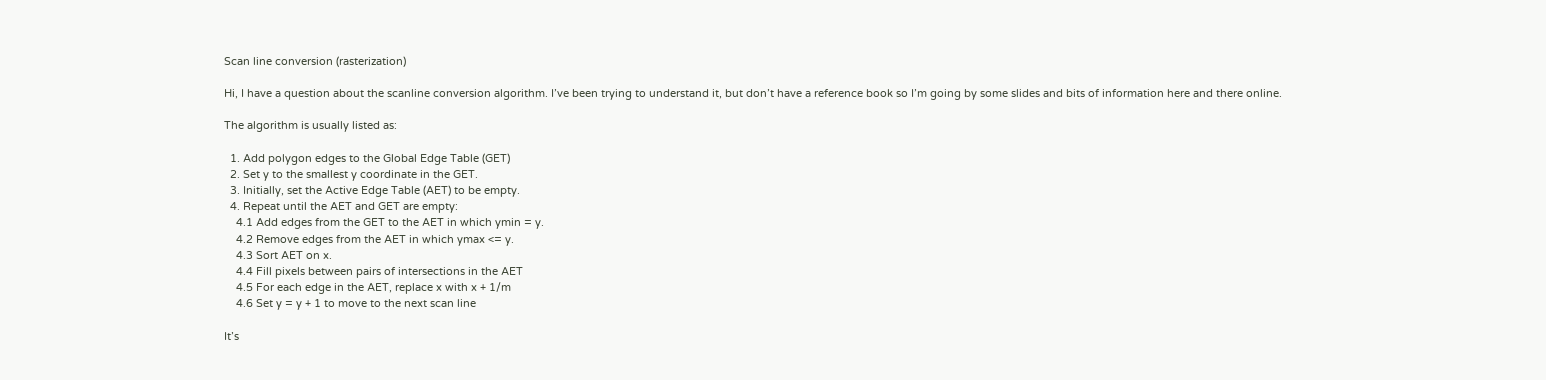Scan line conversion (rasterization)

Hi, I have a question about the scanline conversion algorithm. I’ve been trying to understand it, but don’t have a reference book so I’m going by some slides and bits of information here and there online.

The algorithm is usually listed as:

  1. Add polygon edges to the Global Edge Table (GET)
  2. Set y to the smallest y coordinate in the GET.
  3. Initially, set the Active Edge Table (AET) to be empty.
  4. Repeat until the AET and GET are empty:
    4.1 Add edges from the GET to the AET in which ymin = y.
    4.2 Remove edges from the AET in which ymax <= y.
    4.3 Sort AET on x.
    4.4 Fill pixels between pairs of intersections in the AET
    4.5 For each edge in the AET, replace x with x + 1/m
    4.6 Set y = y + 1 to move to the next scan line

It’s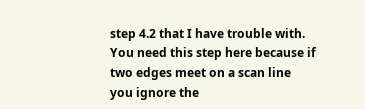step 4.2 that I have trouble with. You need this step here because if two edges meet on a scan line you ignore the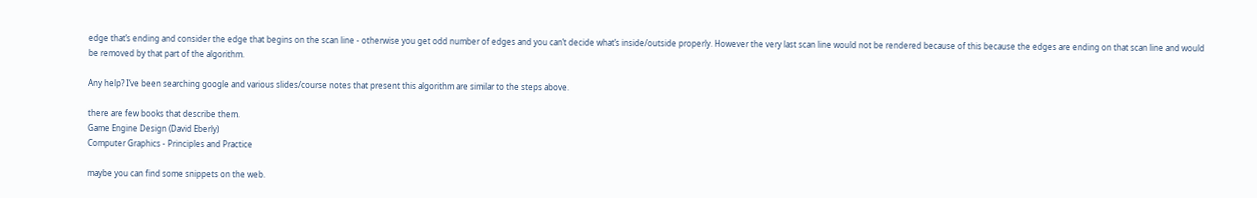edge that’s ending and consider the edge that begins on the scan line - otherwise you get odd number of edges and you can’t decide what’s inside/outside properly. However the very last scan line would not be rendered because of this because the edges are ending on that scan line and would be removed by that part of the algorithm.

Any help? I’ve been searching google and various slides/course notes that present this algorithm are similar to the steps above.

there are few books that describe them.
Game Engine Design (David Eberly)
Computer Graphics - Principles and Practice

maybe you can find some snippets on the web.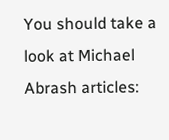You should take a look at Michael Abrash articles: